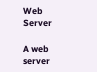Web Server

A web server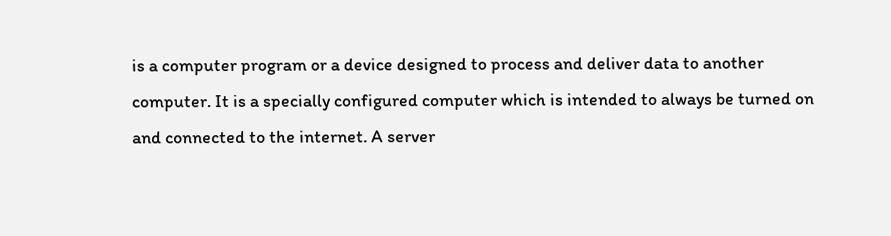is a computer program or a device designed to process and deliver data to another computer. It is a specially configured computer which is intended to always be turned on and connected to the internet. A server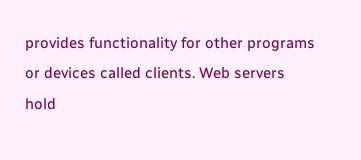provides functionality for other programs or devices called clients. Web servers hold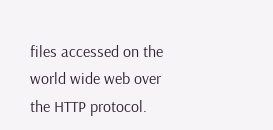files accessed on the world wide web over the HTTP protocol.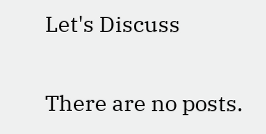Let's Discuss

There are no posts.